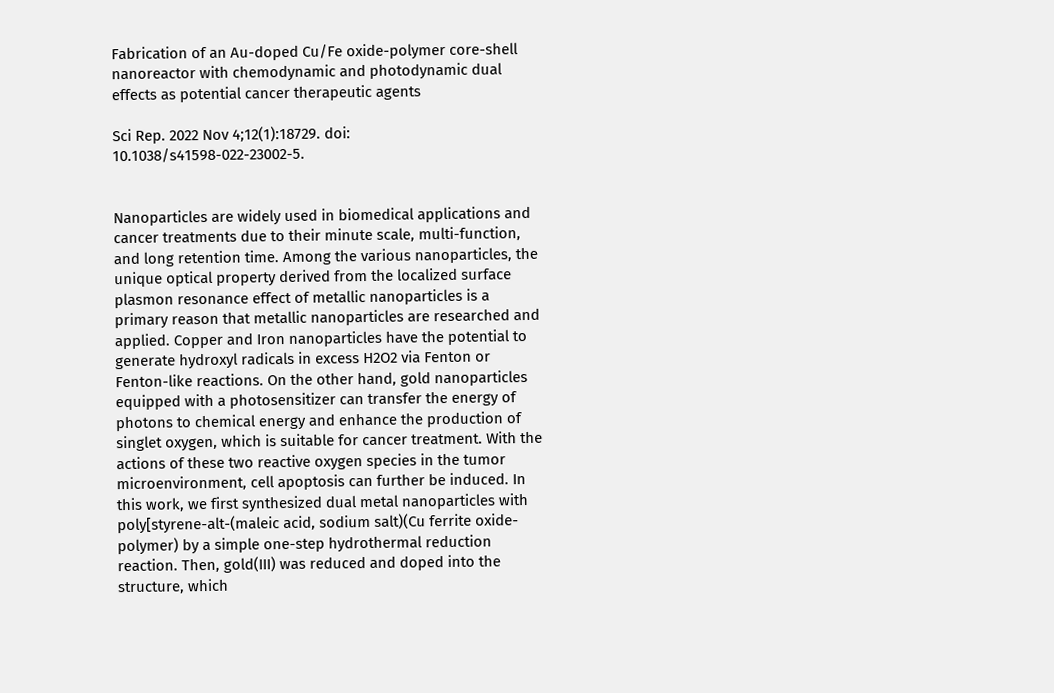Fabrication of an Au-doped Cu/Fe oxide-polymer core-shell nanoreactor with chemodynamic and photodynamic dual effects as potential cancer therapeutic agents

Sci Rep. 2022 Nov 4;12(1):18729. doi: 10.1038/s41598-022-23002-5.


Nanoparticles are widely used in biomedical applications and cancer treatments due to their minute scale, multi-function, and long retention time. Among the various nanoparticles, the unique optical property derived from the localized surface plasmon resonance effect of metallic nanoparticles is a primary reason that metallic nanoparticles are researched and applied. Copper and Iron nanoparticles have the potential to generate hydroxyl radicals in excess H2O2 via Fenton or Fenton-like reactions. On the other hand, gold nanoparticles equipped with a photosensitizer can transfer the energy of photons to chemical energy and enhance the production of singlet oxygen, which is suitable for cancer treatment. With the actions of these two reactive oxygen species in the tumor microenvironment, cell apoptosis can further be induced. In this work, we first synthesized dual metal nanoparticles with poly[styrene-alt-(maleic acid, sodium salt)(Cu ferrite oxide-polymer) by a simple one-step hydrothermal reduction reaction. Then, gold(III) was reduced and doped into the structure, which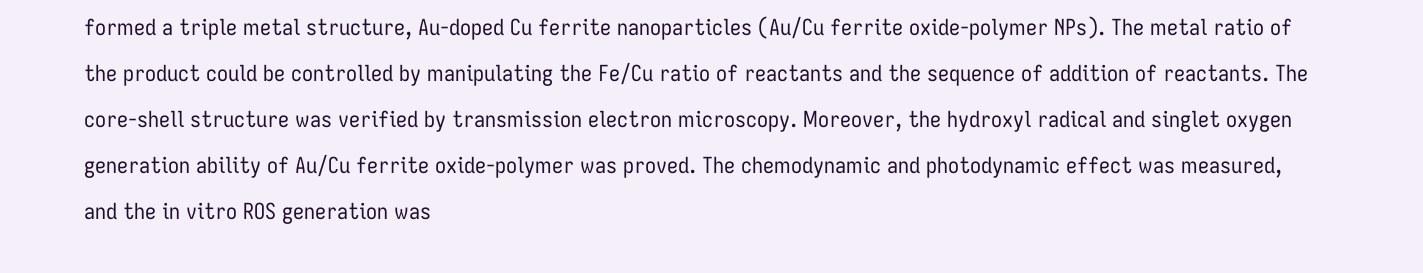formed a triple metal structure, Au-doped Cu ferrite nanoparticles (Au/Cu ferrite oxide-polymer NPs). The metal ratio of the product could be controlled by manipulating the Fe/Cu ratio of reactants and the sequence of addition of reactants. The core-shell structure was verified by transmission electron microscopy. Moreover, the hydroxyl radical and singlet oxygen generation ability of Au/Cu ferrite oxide-polymer was proved. The chemodynamic and photodynamic effect was measured, and the in vitro ROS generation was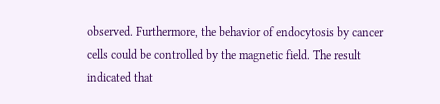observed. Furthermore, the behavior of endocytosis by cancer cells could be controlled by the magnetic field. The result indicated that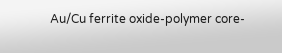Au/Cu ferrite oxide-polymer core-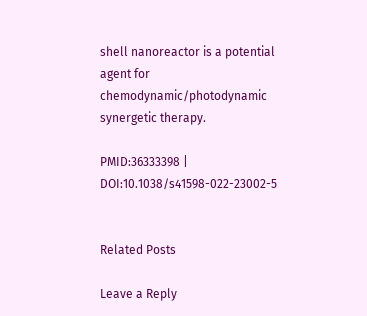shell nanoreactor is a potential agent for chemodynamic/photodynamic synergetic therapy.

PMID:36333398 | DOI:10.1038/s41598-022-23002-5


Related Posts

Leave a Reply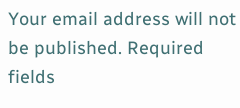Your email address will not be published. Required fields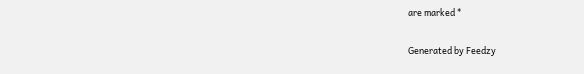are marked *

Generated by Feedzy